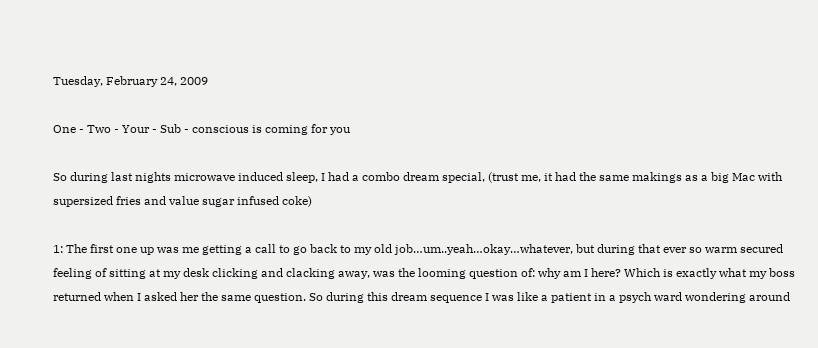Tuesday, February 24, 2009

One - Two - Your - Sub - conscious is coming for you

So during last nights microwave induced sleep, I had a combo dream special, (trust me, it had the same makings as a big Mac with supersized fries and value sugar infused coke)

1: The first one up was me getting a call to go back to my old job…um..yeah…okay…whatever, but during that ever so warm secured feeling of sitting at my desk clicking and clacking away, was the looming question of: why am I here? Which is exactly what my boss returned when I asked her the same question. So during this dream sequence I was like a patient in a psych ward wondering around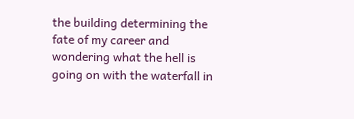the building determining the fate of my career and wondering what the hell is going on with the waterfall in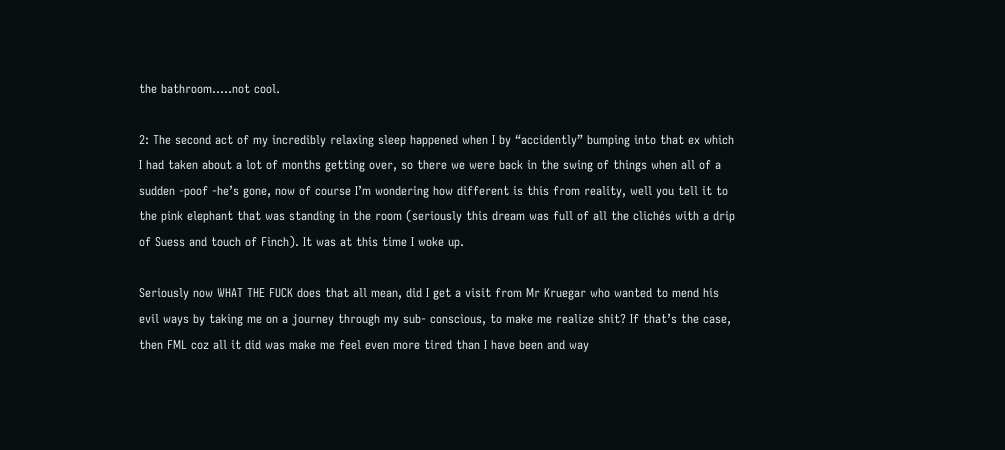the bathroom…..not cool.

2: The second act of my incredibly relaxing sleep happened when I by “accidently” bumping into that ex which I had taken about a lot of months getting over, so there we were back in the swing of things when all of a sudden -poof -he’s gone, now of course I’m wondering how different is this from reality, well you tell it to the pink elephant that was standing in the room (seriously this dream was full of all the clichés with a drip of Suess and touch of Finch). It was at this time I woke up.

Seriously now WHAT THE FUCK does that all mean, did I get a visit from Mr Kruegar who wanted to mend his evil ways by taking me on a journey through my sub- conscious, to make me realize shit? If that’s the case, then FML coz all it did was make me feel even more tired than I have been and way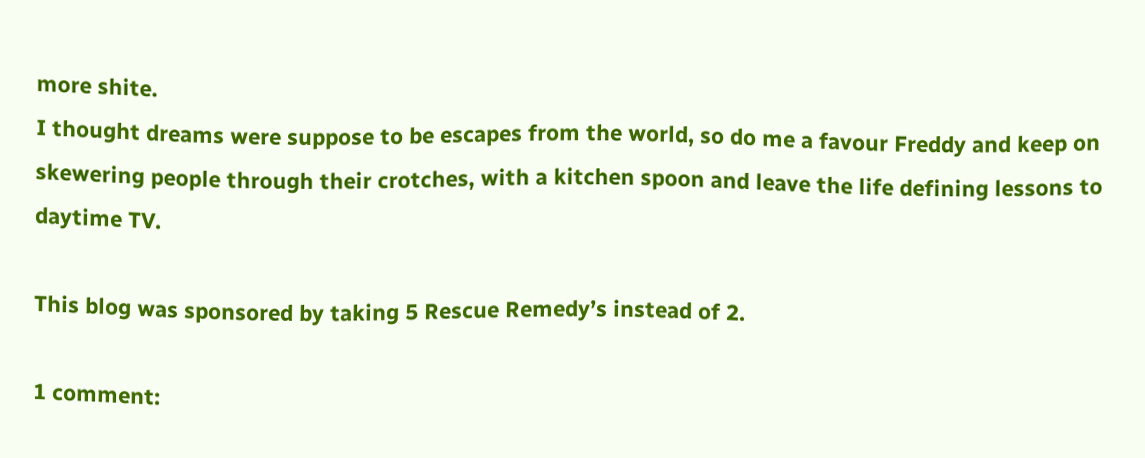more shite.
I thought dreams were suppose to be escapes from the world, so do me a favour Freddy and keep on skewering people through their crotches, with a kitchen spoon and leave the life defining lessons to daytime TV.

This blog was sponsored by taking 5 Rescue Remedy’s instead of 2.

1 comment: